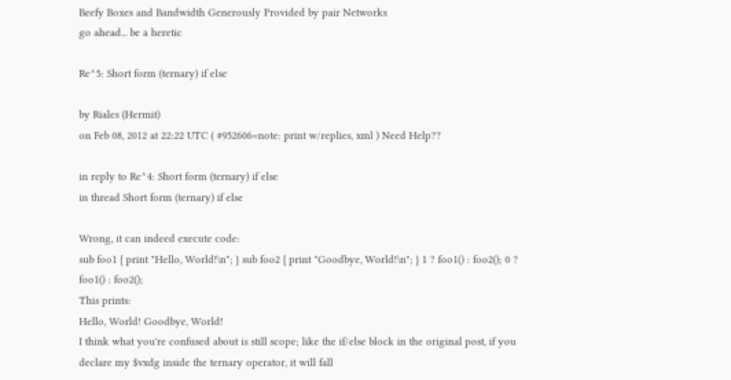Beefy Boxes and Bandwidth Generously Provided by pair Networks
go ahead... be a heretic

Re^5: Short form (ternary) if else

by Riales (Hermit)
on Feb 08, 2012 at 22:22 UTC ( #952606=note: print w/replies, xml ) Need Help??

in reply to Re^4: Short form (ternary) if else
in thread Short form (ternary) if else

Wrong, it can indeed execute code:
sub foo1 { print "Hello, World!\n"; } sub foo2 { print "Goodbye, World!\n"; } 1 ? foo1() : foo2(); 0 ? foo1() : foo2();
This prints:
Hello, World! Goodbye, World!
I think what you're confused about is still scope; like the if/else block in the original post, if you declare my $vxdg inside the ternary operator, it will fall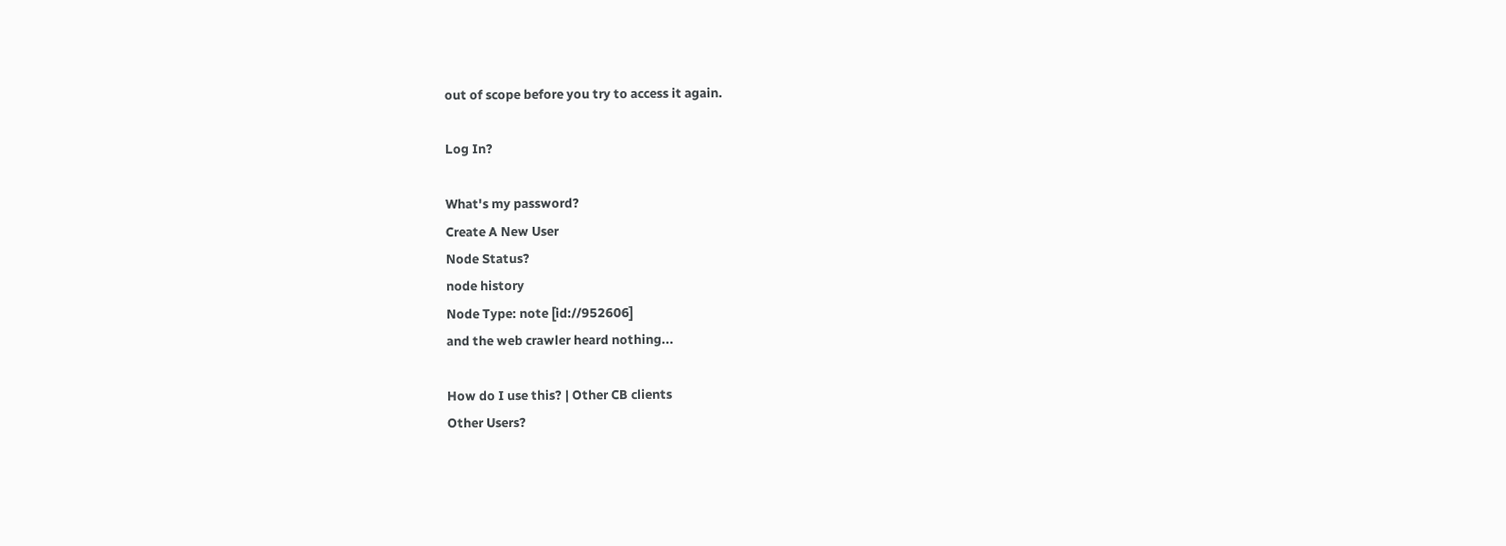out of scope before you try to access it again.

Log In?

What's my password?
Create A New User
Node Status?
node history
Node Type: note [id://952606]
and the web crawler heard nothing...

How do I use this? | Other CB clients
Other Users?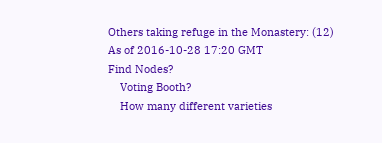Others taking refuge in the Monastery: (12)
As of 2016-10-28 17:20 GMT
Find Nodes?
    Voting Booth?
    How many different varieties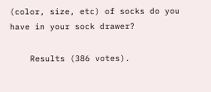(color, size, etc) of socks do you have in your sock drawer?

    Results (386 votes).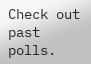Check out past polls.